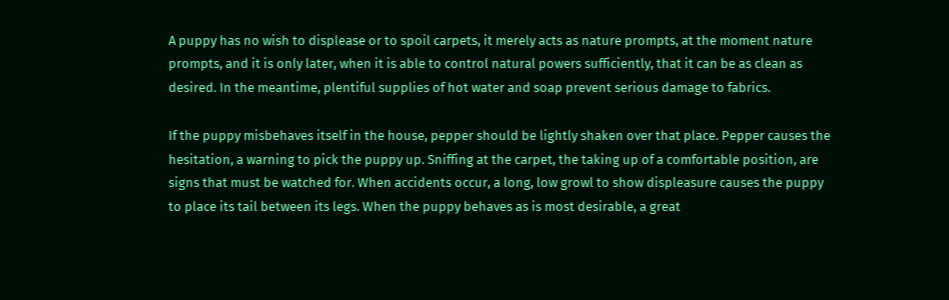A puppy has no wish to displease or to spoil carpets, it merely acts as nature prompts, at the moment nature prompts, and it is only later, when it is able to control natural powers sufficiently, that it can be as clean as desired. In the meantime, plentiful supplies of hot water and soap prevent serious damage to fabrics.

If the puppy misbehaves itself in the house, pepper should be lightly shaken over that place. Pepper causes the hesitation, a warning to pick the puppy up. Sniffing at the carpet, the taking up of a comfortable position, are signs that must be watched for. When accidents occur, a long, low growl to show displeasure causes the puppy to place its tail between its legs. When the puppy behaves as is most desirable, a great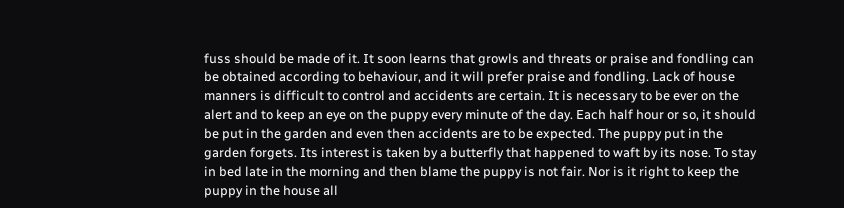fuss should be made of it. It soon learns that growls and threats or praise and fondling can be obtained according to behaviour, and it will prefer praise and fondling. Lack of house manners is difficult to control and accidents are certain. It is necessary to be ever on the alert and to keep an eye on the puppy every minute of the day. Each half hour or so, it should be put in the garden and even then accidents are to be expected. The puppy put in the garden forgets. Its interest is taken by a butterfly that happened to waft by its nose. To stay in bed late in the morning and then blame the puppy is not fair. Nor is it right to keep the puppy in the house all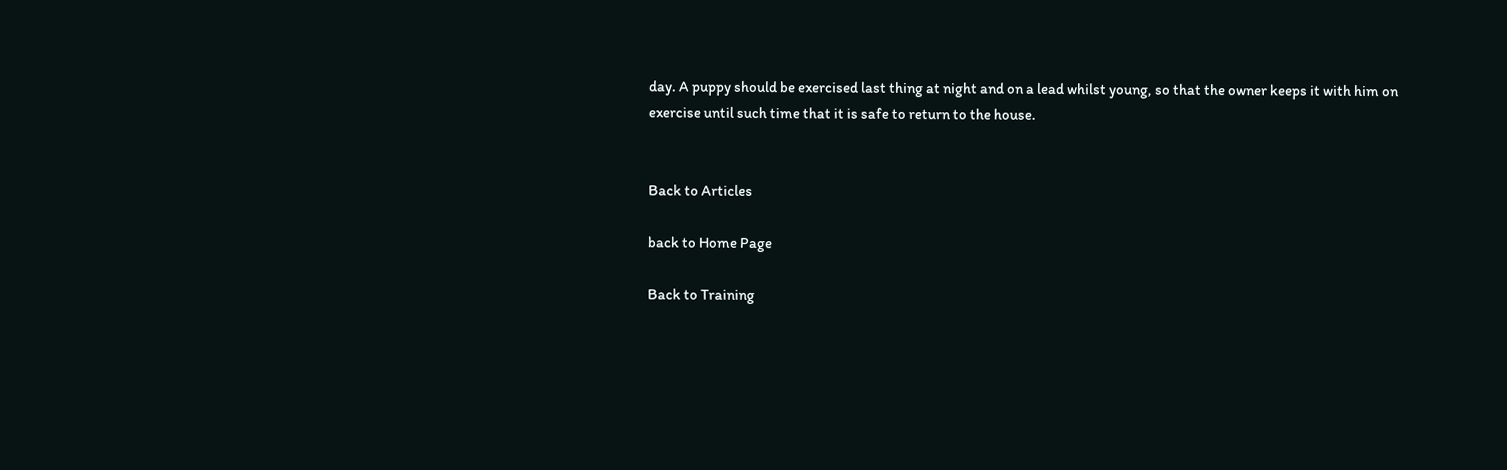day. A puppy should be exercised last thing at night and on a lead whilst young, so that the owner keeps it with him on exercise until such time that it is safe to return to the house.


Back to Articles

back to Home Page

Back to Training